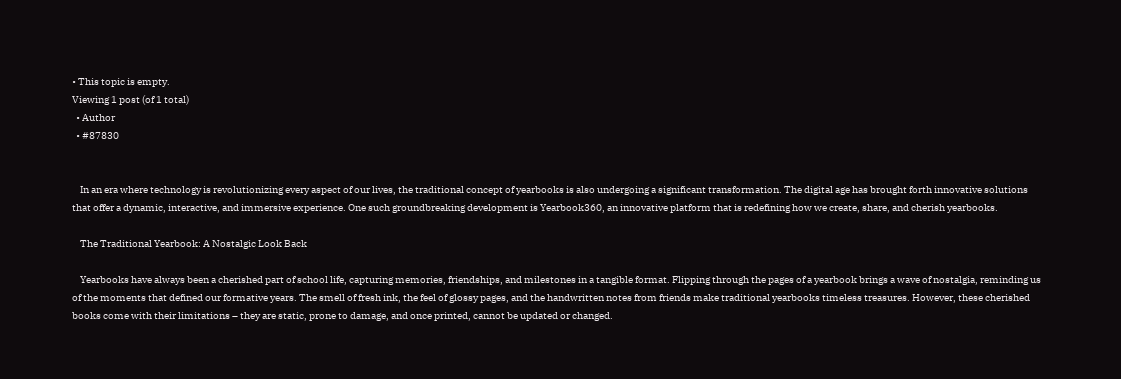• This topic is empty.
Viewing 1 post (of 1 total)
  • Author
  • #87830


    In an era where technology is revolutionizing every aspect of our lives, the traditional concept of yearbooks is also undergoing a significant transformation. The digital age has brought forth innovative solutions that offer a dynamic, interactive, and immersive experience. One such groundbreaking development is Yearbook360, an innovative platform that is redefining how we create, share, and cherish yearbooks.

    The Traditional Yearbook: A Nostalgic Look Back

    Yearbooks have always been a cherished part of school life, capturing memories, friendships, and milestones in a tangible format. Flipping through the pages of a yearbook brings a wave of nostalgia, reminding us of the moments that defined our formative years. The smell of fresh ink, the feel of glossy pages, and the handwritten notes from friends make traditional yearbooks timeless treasures. However, these cherished books come with their limitations – they are static, prone to damage, and once printed, cannot be updated or changed.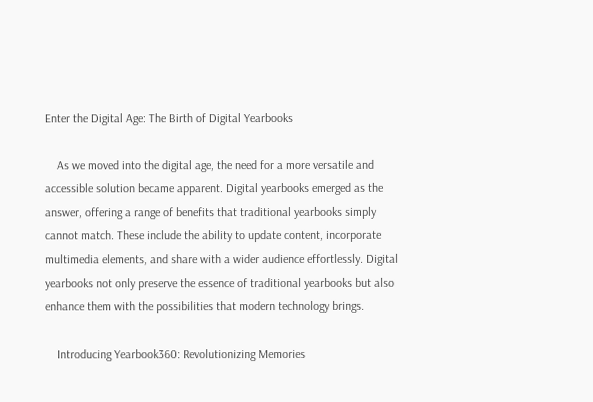Enter the Digital Age: The Birth of Digital Yearbooks

    As we moved into the digital age, the need for a more versatile and accessible solution became apparent. Digital yearbooks emerged as the answer, offering a range of benefits that traditional yearbooks simply cannot match. These include the ability to update content, incorporate multimedia elements, and share with a wider audience effortlessly. Digital yearbooks not only preserve the essence of traditional yearbooks but also enhance them with the possibilities that modern technology brings.

    Introducing Yearbook360: Revolutionizing Memories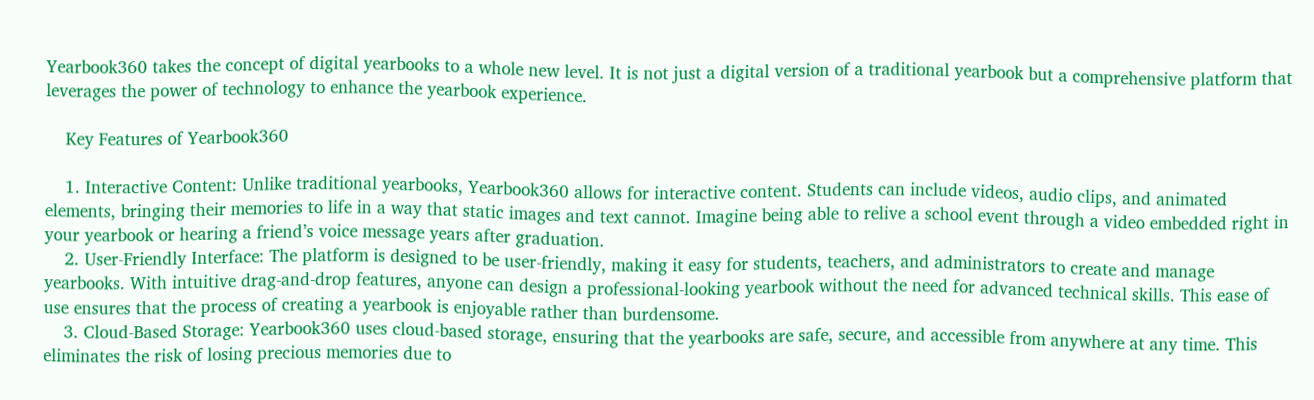Yearbook360 takes the concept of digital yearbooks to a whole new level. It is not just a digital version of a traditional yearbook but a comprehensive platform that leverages the power of technology to enhance the yearbook experience.

    Key Features of Yearbook360

    1. Interactive Content: Unlike traditional yearbooks, Yearbook360 allows for interactive content. Students can include videos, audio clips, and animated elements, bringing their memories to life in a way that static images and text cannot. Imagine being able to relive a school event through a video embedded right in your yearbook or hearing a friend’s voice message years after graduation.
    2. User-Friendly Interface: The platform is designed to be user-friendly, making it easy for students, teachers, and administrators to create and manage yearbooks. With intuitive drag-and-drop features, anyone can design a professional-looking yearbook without the need for advanced technical skills. This ease of use ensures that the process of creating a yearbook is enjoyable rather than burdensome.
    3. Cloud-Based Storage: Yearbook360 uses cloud-based storage, ensuring that the yearbooks are safe, secure, and accessible from anywhere at any time. This eliminates the risk of losing precious memories due to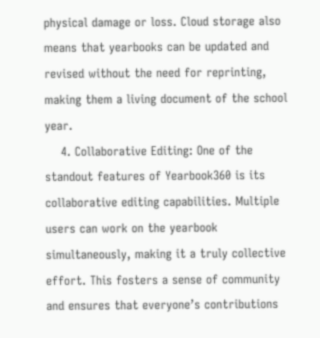physical damage or loss. Cloud storage also means that yearbooks can be updated and revised without the need for reprinting, making them a living document of the school year.
    4. Collaborative Editing: One of the standout features of Yearbook360 is its collaborative editing capabilities. Multiple users can work on the yearbook simultaneously, making it a truly collective effort. This fosters a sense of community and ensures that everyone’s contributions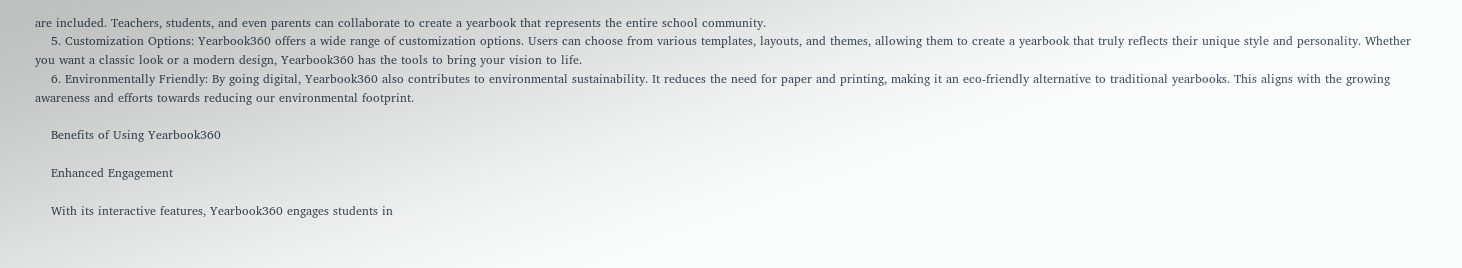are included. Teachers, students, and even parents can collaborate to create a yearbook that represents the entire school community.
    5. Customization Options: Yearbook360 offers a wide range of customization options. Users can choose from various templates, layouts, and themes, allowing them to create a yearbook that truly reflects their unique style and personality. Whether you want a classic look or a modern design, Yearbook360 has the tools to bring your vision to life.
    6. Environmentally Friendly: By going digital, Yearbook360 also contributes to environmental sustainability. It reduces the need for paper and printing, making it an eco-friendly alternative to traditional yearbooks. This aligns with the growing awareness and efforts towards reducing our environmental footprint.

    Benefits of Using Yearbook360

    Enhanced Engagement

    With its interactive features, Yearbook360 engages students in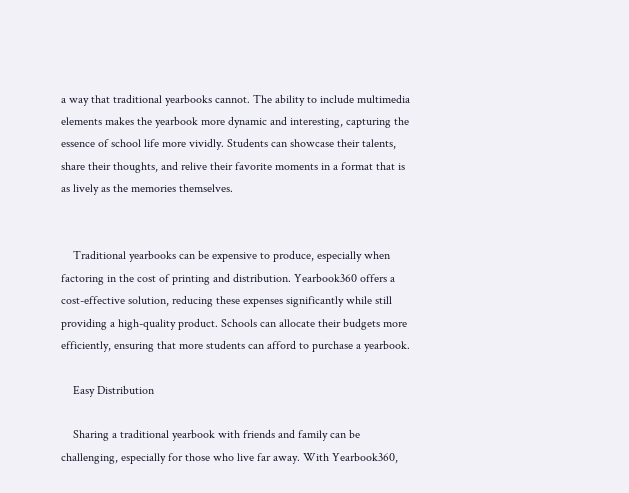a way that traditional yearbooks cannot. The ability to include multimedia elements makes the yearbook more dynamic and interesting, capturing the essence of school life more vividly. Students can showcase their talents, share their thoughts, and relive their favorite moments in a format that is as lively as the memories themselves.


    Traditional yearbooks can be expensive to produce, especially when factoring in the cost of printing and distribution. Yearbook360 offers a cost-effective solution, reducing these expenses significantly while still providing a high-quality product. Schools can allocate their budgets more efficiently, ensuring that more students can afford to purchase a yearbook.

    Easy Distribution

    Sharing a traditional yearbook with friends and family can be challenging, especially for those who live far away. With Yearbook360,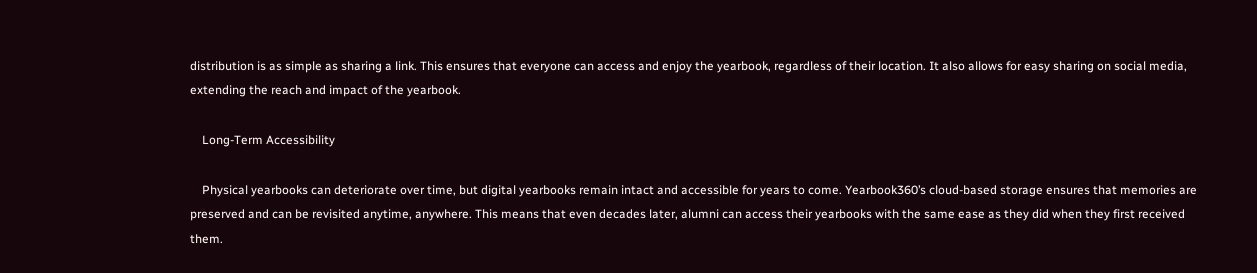distribution is as simple as sharing a link. This ensures that everyone can access and enjoy the yearbook, regardless of their location. It also allows for easy sharing on social media, extending the reach and impact of the yearbook.

    Long-Term Accessibility

    Physical yearbooks can deteriorate over time, but digital yearbooks remain intact and accessible for years to come. Yearbook360’s cloud-based storage ensures that memories are preserved and can be revisited anytime, anywhere. This means that even decades later, alumni can access their yearbooks with the same ease as they did when they first received them.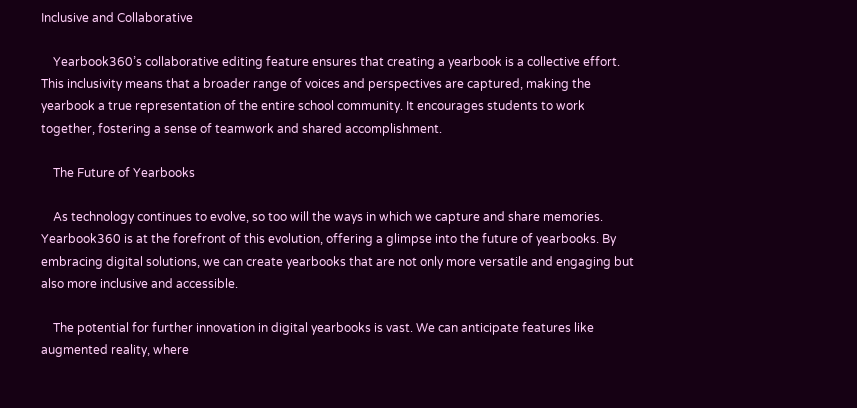Inclusive and Collaborative

    Yearbook360’s collaborative editing feature ensures that creating a yearbook is a collective effort. This inclusivity means that a broader range of voices and perspectives are captured, making the yearbook a true representation of the entire school community. It encourages students to work together, fostering a sense of teamwork and shared accomplishment.

    The Future of Yearbooks

    As technology continues to evolve, so too will the ways in which we capture and share memories. Yearbook360 is at the forefront of this evolution, offering a glimpse into the future of yearbooks. By embracing digital solutions, we can create yearbooks that are not only more versatile and engaging but also more inclusive and accessible.

    The potential for further innovation in digital yearbooks is vast. We can anticipate features like augmented reality, where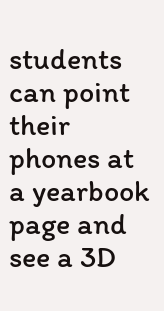students can point their phones at a yearbook page and see a 3D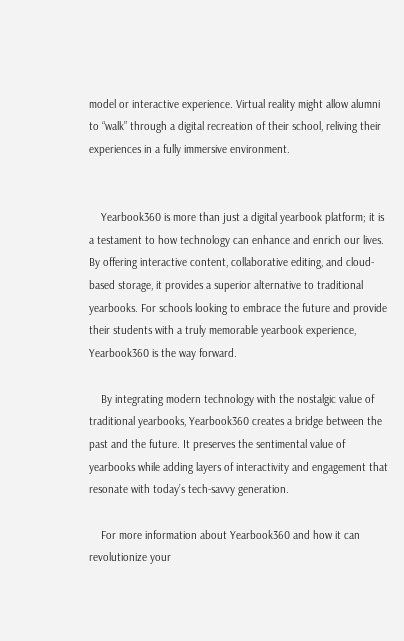model or interactive experience. Virtual reality might allow alumni to “walk” through a digital recreation of their school, reliving their experiences in a fully immersive environment.


    Yearbook360 is more than just a digital yearbook platform; it is a testament to how technology can enhance and enrich our lives. By offering interactive content, collaborative editing, and cloud-based storage, it provides a superior alternative to traditional yearbooks. For schools looking to embrace the future and provide their students with a truly memorable yearbook experience, Yearbook360 is the way forward.

    By integrating modern technology with the nostalgic value of traditional yearbooks, Yearbook360 creates a bridge between the past and the future. It preserves the sentimental value of yearbooks while adding layers of interactivity and engagement that resonate with today’s tech-savvy generation.

    For more information about Yearbook360 and how it can revolutionize your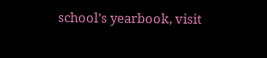school’s yearbook, visit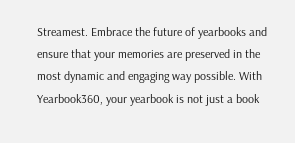Streamest. Embrace the future of yearbooks and ensure that your memories are preserved in the most dynamic and engaging way possible. With Yearbook360, your yearbook is not just a book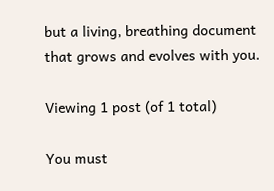but a living, breathing document that grows and evolves with you.

Viewing 1 post (of 1 total)

You must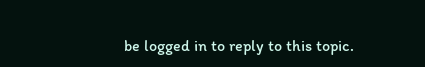be logged in to reply to this topic.